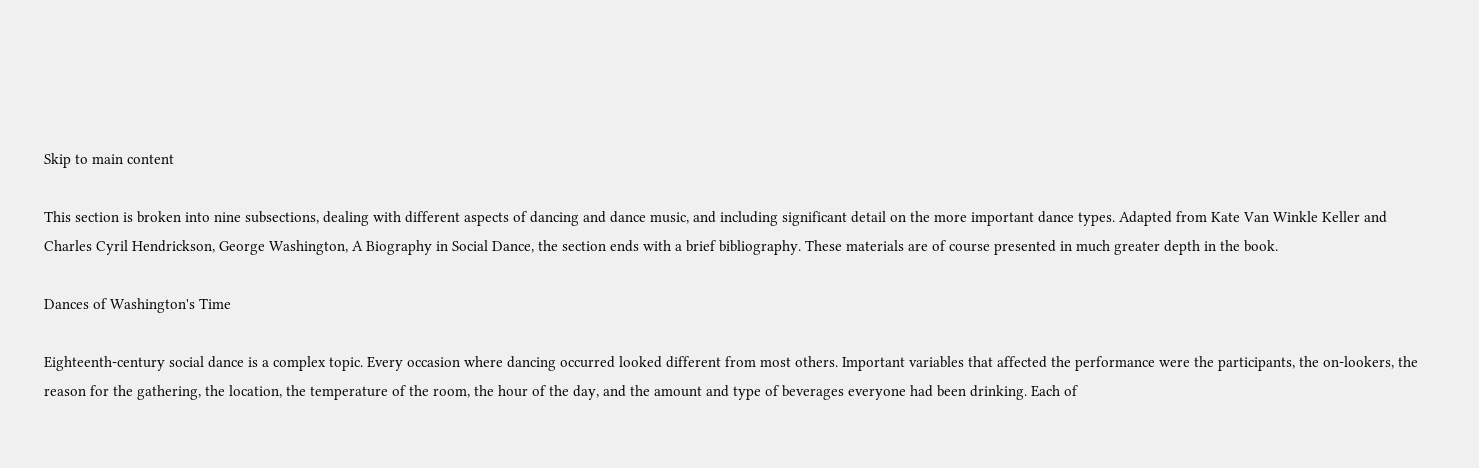Skip to main content

This section is broken into nine subsections, dealing with different aspects of dancing and dance music, and including significant detail on the more important dance types. Adapted from Kate Van Winkle Keller and Charles Cyril Hendrickson, George Washington, A Biography in Social Dance, the section ends with a brief bibliography. These materials are of course presented in much greater depth in the book.

Dances of Washington's Time

Eighteenth-century social dance is a complex topic. Every occasion where dancing occurred looked different from most others. Important variables that affected the performance were the participants, the on-lookers, the reason for the gathering, the location, the temperature of the room, the hour of the day, and the amount and type of beverages everyone had been drinking. Each of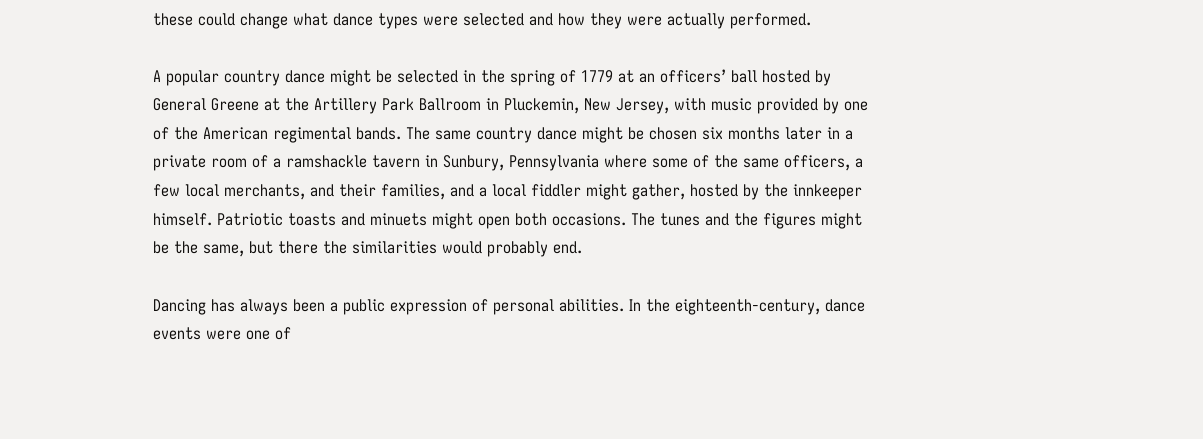these could change what dance types were selected and how they were actually performed.

A popular country dance might be selected in the spring of 1779 at an officers’ ball hosted by General Greene at the Artillery Park Ballroom in Pluckemin, New Jersey, with music provided by one of the American regimental bands. The same country dance might be chosen six months later in a private room of a ramshackle tavern in Sunbury, Pennsylvania where some of the same officers, a few local merchants, and their families, and a local fiddler might gather, hosted by the innkeeper himself. Patriotic toasts and minuets might open both occasions. The tunes and the figures might be the same, but there the similarities would probably end.

Dancing has always been a public expression of personal abilities. In the eighteenth-century, dance events were one of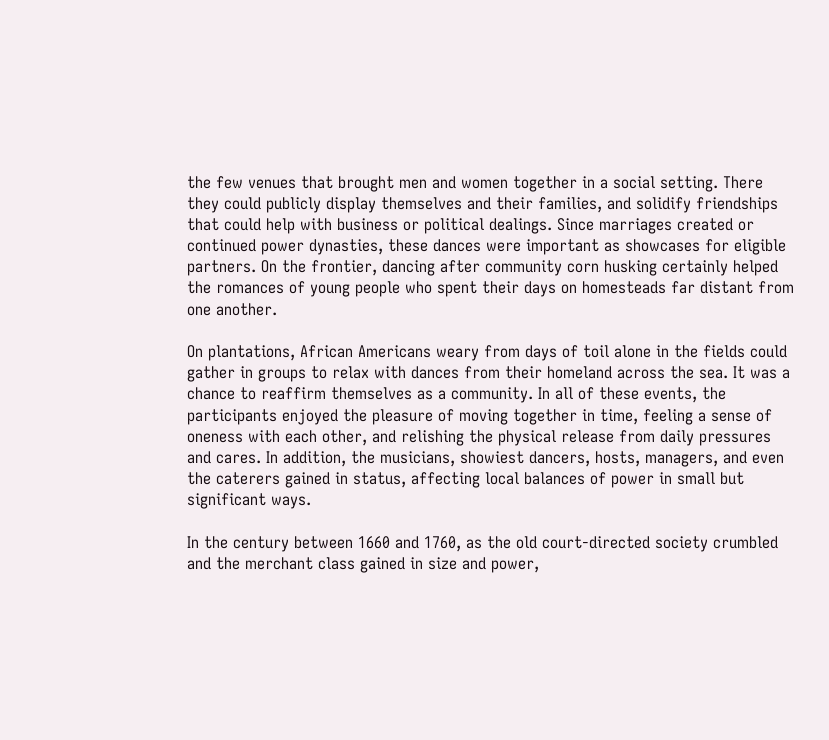the few venues that brought men and women together in a social setting. There they could publicly display themselves and their families, and solidify friendships that could help with business or political dealings. Since marriages created or continued power dynasties, these dances were important as showcases for eligible partners. On the frontier, dancing after community corn husking certainly helped the romances of young people who spent their days on homesteads far distant from one another.

On plantations, African Americans weary from days of toil alone in the fields could gather in groups to relax with dances from their homeland across the sea. It was a chance to reaffirm themselves as a community. In all of these events, the participants enjoyed the pleasure of moving together in time, feeling a sense of oneness with each other, and relishing the physical release from daily pressures and cares. In addition, the musicians, showiest dancers, hosts, managers, and even the caterers gained in status, affecting local balances of power in small but significant ways.

In the century between 1660 and 1760, as the old court-directed society crumbled and the merchant class gained in size and power,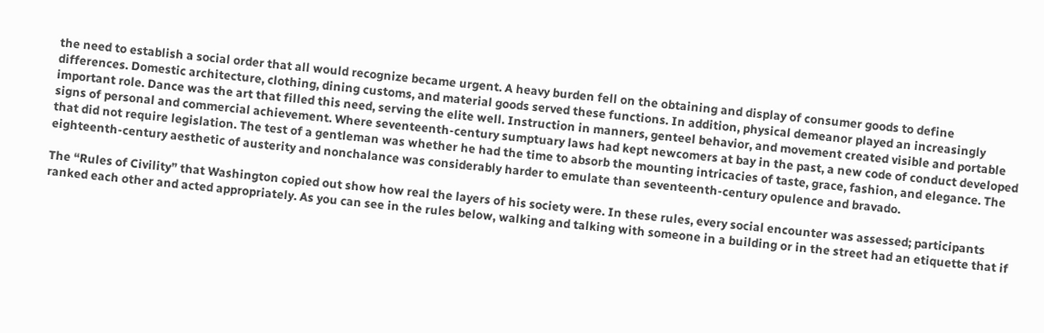the need to establish a social order that all would recognize became urgent. A heavy burden fell on the obtaining and display of consumer goods to define differences. Domestic architecture, clothing, dining customs, and material goods served these functions. In addition, physical demeanor played an increasingly important role. Dance was the art that filled this need, serving the elite well. Instruction in manners, genteel behavior, and movement created visible and portable signs of personal and commercial achievement. Where seventeenth-century sumptuary laws had kept newcomers at bay in the past, a new code of conduct developed that did not require legislation. The test of a gentleman was whether he had the time to absorb the mounting intricacies of taste, grace, fashion, and elegance. The eighteenth-century aesthetic of austerity and nonchalance was considerably harder to emulate than seventeenth-century opulence and bravado.

The “Rules of Civility” that Washington copied out show how real the layers of his society were. In these rules, every social encounter was assessed; participants ranked each other and acted appropriately. As you can see in the rules below, walking and talking with someone in a building or in the street had an etiquette that if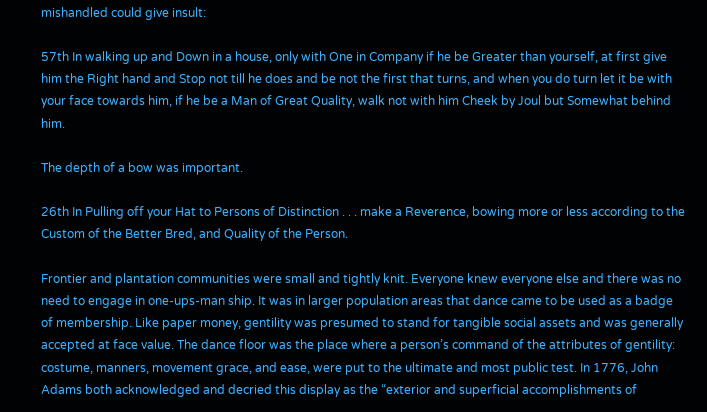mishandled could give insult:

57th In walking up and Down in a house, only with One in Company if he be Greater than yourself, at first give him the Right hand and Stop not till he does and be not the first that turns, and when you do turn let it be with your face towards him, if he be a Man of Great Quality, walk not with him Cheek by Joul but Somewhat behind him.

The depth of a bow was important.

26th In Pulling off your Hat to Persons of Distinction . . . make a Reverence, bowing more or less according to the Custom of the Better Bred, and Quality of the Person.

Frontier and plantation communities were small and tightly knit. Everyone knew everyone else and there was no need to engage in one-ups-man ship. It was in larger population areas that dance came to be used as a badge of membership. Like paper money, gentility was presumed to stand for tangible social assets and was generally accepted at face value. The dance floor was the place where a person’s command of the attributes of gentility: costume, manners, movement grace, and ease, were put to the ultimate and most public test. In 1776, John Adams both acknowledged and decried this display as the “exterior and superficial accomplishments of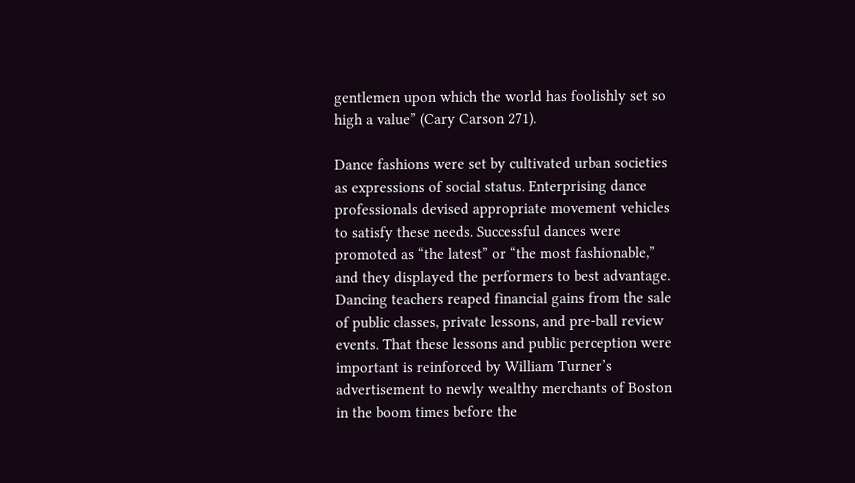gentlemen upon which the world has foolishly set so high a value” (Cary Carson 271).

Dance fashions were set by cultivated urban societies as expressions of social status. Enterprising dance professionals devised appropriate movement vehicles to satisfy these needs. Successful dances were promoted as “the latest” or “the most fashionable,” and they displayed the performers to best advantage. Dancing teachers reaped financial gains from the sale of public classes, private lessons, and pre-ball review events. That these lessons and public perception were important is reinforced by William Turner’s advertisement to newly wealthy merchants of Boston in the boom times before the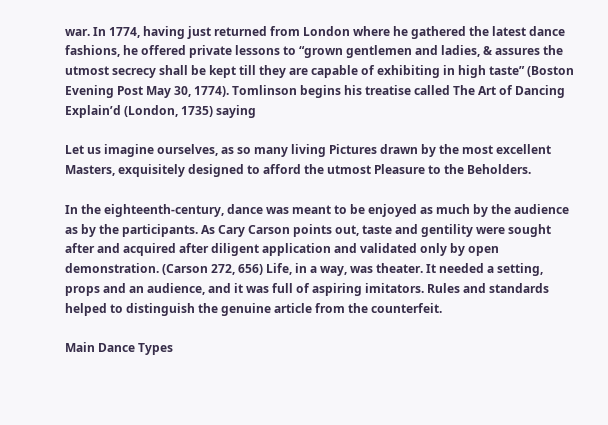war. In 1774, having just returned from London where he gathered the latest dance fashions, he offered private lessons to “grown gentlemen and ladies, & assures the utmost secrecy shall be kept till they are capable of exhibiting in high taste” (Boston Evening Post May 30, 1774). Tomlinson begins his treatise called The Art of Dancing Explain’d (London, 1735) saying

Let us imagine ourselves, as so many living Pictures drawn by the most excellent Masters, exquisitely designed to afford the utmost Pleasure to the Beholders.

In the eighteenth-century, dance was meant to be enjoyed as much by the audience as by the participants. As Cary Carson points out, taste and gentility were sought after and acquired after diligent application and validated only by open demonstration. (Carson 272, 656) Life, in a way, was theater. It needed a setting, props and an audience, and it was full of aspiring imitators. Rules and standards helped to distinguish the genuine article from the counterfeit.

Main Dance Types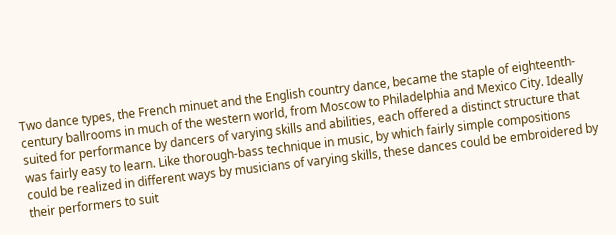Two dance types, the French minuet and the English country dance, became the staple of eighteenth-century ballrooms in much of the western world, from Moscow to Philadelphia and Mexico City. Ideally suited for performance by dancers of varying skills and abilities, each offered a distinct structure that was fairly easy to learn. Like thorough-bass technique in music, by which fairly simple compositions could be realized in different ways by musicians of varying skills, these dances could be embroidered by their performers to suit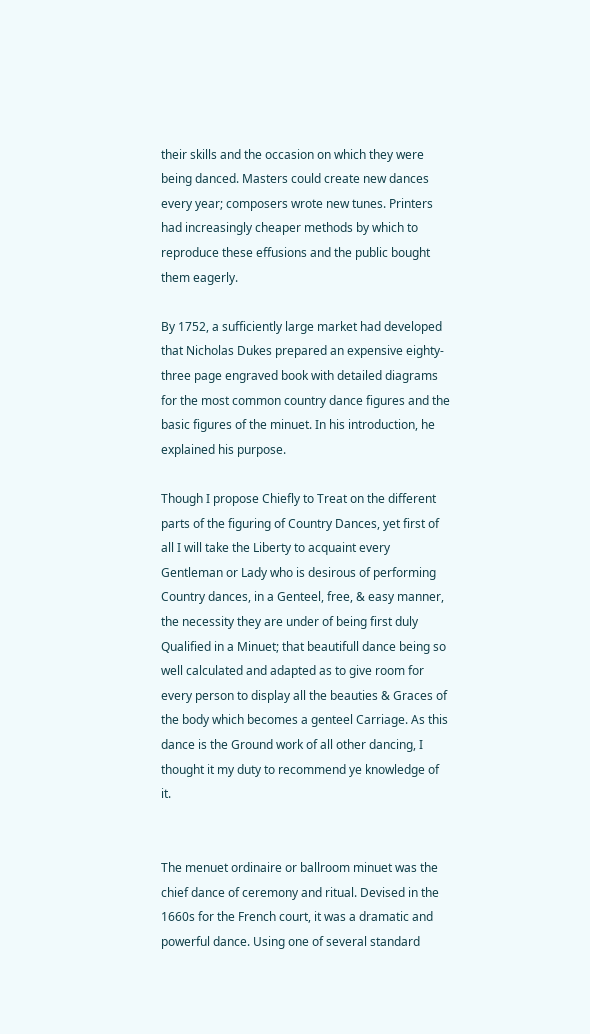their skills and the occasion on which they were being danced. Masters could create new dances every year; composers wrote new tunes. Printers had increasingly cheaper methods by which to reproduce these effusions and the public bought them eagerly.

By 1752, a sufficiently large market had developed that Nicholas Dukes prepared an expensive eighty-three page engraved book with detailed diagrams for the most common country dance figures and the basic figures of the minuet. In his introduction, he explained his purpose.

Though I propose Chiefly to Treat on the different parts of the figuring of Country Dances, yet first of all I will take the Liberty to acquaint every Gentleman or Lady who is desirous of performing Country dances, in a Genteel, free, & easy manner, the necessity they are under of being first duly Qualified in a Minuet; that beautifull dance being so well calculated and adapted as to give room for every person to display all the beauties & Graces of the body which becomes a genteel Carriage. As this dance is the Ground work of all other dancing, I thought it my duty to recommend ye knowledge of it.


The menuet ordinaire or ballroom minuet was the chief dance of ceremony and ritual. Devised in the 1660s for the French court, it was a dramatic and powerful dance. Using one of several standard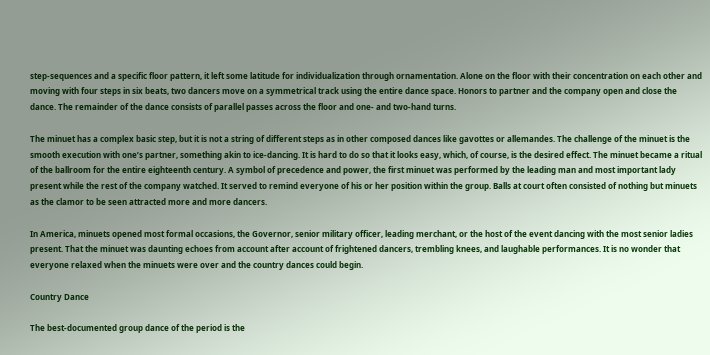step-sequences and a specific floor pattern, it left some latitude for individualization through ornamentation. Alone on the floor with their concentration on each other and moving with four steps in six beats, two dancers move on a symmetrical track using the entire dance space. Honors to partner and the company open and close the dance. The remainder of the dance consists of parallel passes across the floor and one- and two-hand turns.

The minuet has a complex basic step, but it is not a string of different steps as in other composed dances like gavottes or allemandes. The challenge of the minuet is the smooth execution with one’s partner, something akin to ice-dancing. It is hard to do so that it looks easy, which, of course, is the desired effect. The minuet became a ritual of the ballroom for the entire eighteenth century. A symbol of precedence and power, the first minuet was performed by the leading man and most important lady present while the rest of the company watched. It served to remind everyone of his or her position within the group. Balls at court often consisted of nothing but minuets as the clamor to be seen attracted more and more dancers.

In America, minuets opened most formal occasions, the Governor, senior military officer, leading merchant, or the host of the event dancing with the most senior ladies present. That the minuet was daunting echoes from account after account of frightened dancers, trembling knees, and laughable performances. It is no wonder that everyone relaxed when the minuets were over and the country dances could begin.

Country Dance

The best-documented group dance of the period is the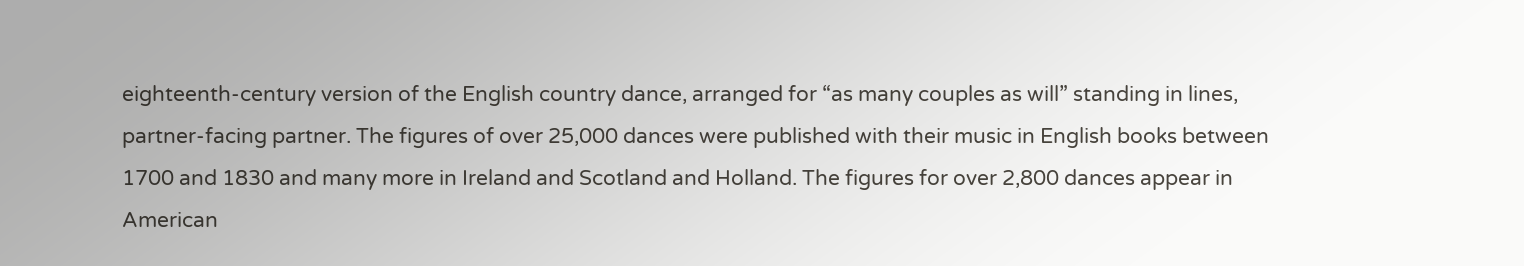eighteenth-century version of the English country dance, arranged for “as many couples as will” standing in lines, partner-facing partner. The figures of over 25,000 dances were published with their music in English books between 1700 and 1830 and many more in Ireland and Scotland and Holland. The figures for over 2,800 dances appear in American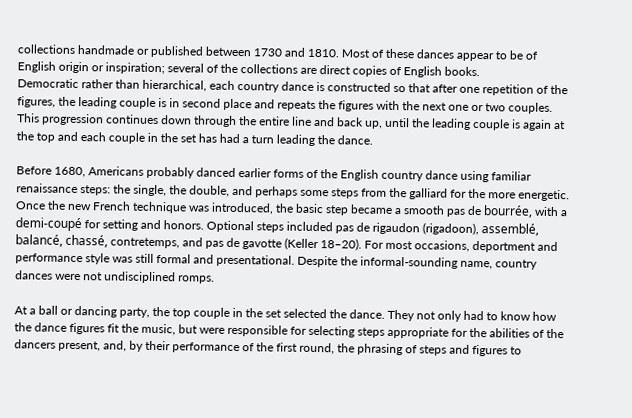collections handmade or published between 1730 and 1810. Most of these dances appear to be of English origin or inspiration; several of the collections are direct copies of English books.
Democratic rather than hierarchical, each country dance is constructed so that after one repetition of the figures, the leading couple is in second place and repeats the figures with the next one or two couples. This progression continues down through the entire line and back up, until the leading couple is again at the top and each couple in the set has had a turn leading the dance.

Before 1680, Americans probably danced earlier forms of the English country dance using familiar renaissance steps: the single, the double, and perhaps some steps from the galliard for the more energetic. Once the new French technique was introduced, the basic step became a smooth pas de bourrée, with a demi-coupé for setting and honors. Optional steps included pas de rigaudon (rigadoon), assemblé, balancé, chassé, contretemps, and pas de gavotte (Keller 18–20). For most occasions, deportment and performance style was still formal and presentational. Despite the informal-sounding name, country dances were not undisciplined romps.

At a ball or dancing party, the top couple in the set selected the dance. They not only had to know how the dance figures fit the music, but were responsible for selecting steps appropriate for the abilities of the dancers present, and, by their performance of the first round, the phrasing of steps and figures to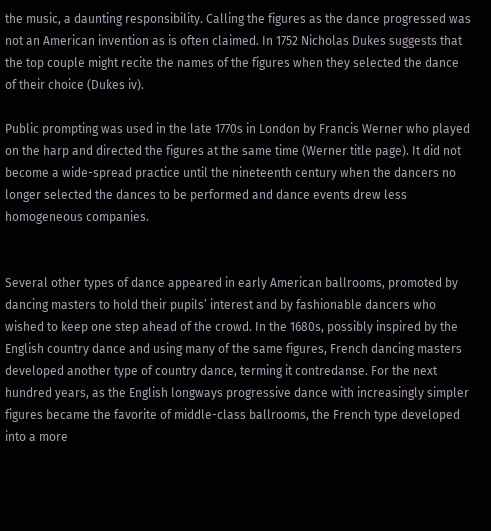the music, a daunting responsibility. Calling the figures as the dance progressed was not an American invention as is often claimed. In 1752 Nicholas Dukes suggests that the top couple might recite the names of the figures when they selected the dance of their choice (Dukes iv).

Public prompting was used in the late 1770s in London by Francis Werner who played on the harp and directed the figures at the same time (Werner title page). It did not become a wide-spread practice until the nineteenth century when the dancers no longer selected the dances to be performed and dance events drew less homogeneous companies.


Several other types of dance appeared in early American ballrooms, promoted by dancing masters to hold their pupils’ interest and by fashionable dancers who wished to keep one step ahead of the crowd. In the 1680s, possibly inspired by the English country dance and using many of the same figures, French dancing masters developed another type of country dance, terming it contredanse. For the next hundred years, as the English longways progressive dance with increasingly simpler figures became the favorite of middle-class ballrooms, the French type developed into a more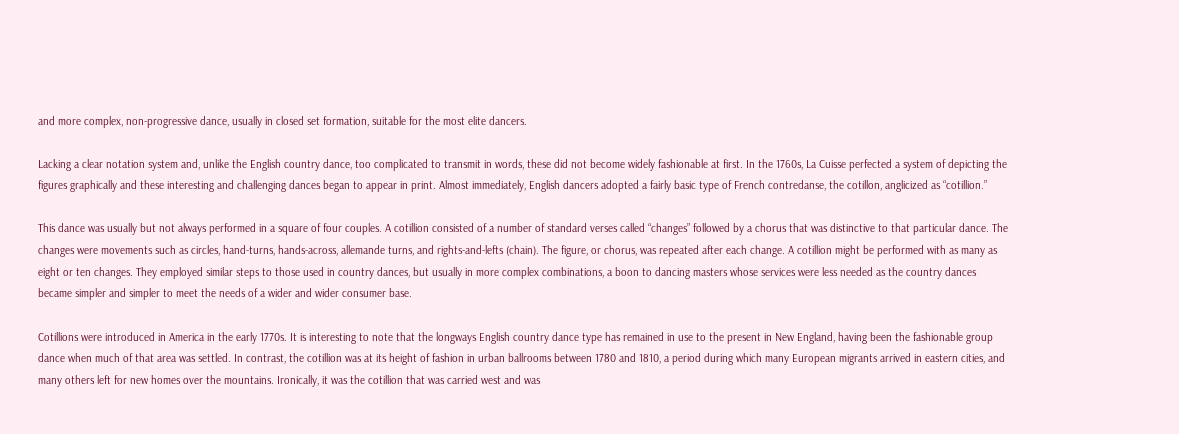and more complex, non-progressive dance, usually in closed set formation, suitable for the most elite dancers.

Lacking a clear notation system and, unlike the English country dance, too complicated to transmit in words, these did not become widely fashionable at first. In the 1760s, La Cuisse perfected a system of depicting the figures graphically and these interesting and challenging dances began to appear in print. Almost immediately, English dancers adopted a fairly basic type of French contredanse, the cotillon, anglicized as “cotillion.”

This dance was usually but not always performed in a square of four couples. A cotillion consisted of a number of standard verses called “changes” followed by a chorus that was distinctive to that particular dance. The changes were movements such as circles, hand-turns, hands-across, allemande turns, and rights-and-lefts (chain). The figure, or chorus, was repeated after each change. A cotillion might be performed with as many as eight or ten changes. They employed similar steps to those used in country dances, but usually in more complex combinations, a boon to dancing masters whose services were less needed as the country dances became simpler and simpler to meet the needs of a wider and wider consumer base.

Cotillions were introduced in America in the early 1770s. It is interesting to note that the longways English country dance type has remained in use to the present in New England, having been the fashionable group dance when much of that area was settled. In contrast, the cotillion was at its height of fashion in urban ballrooms between 1780 and 1810, a period during which many European migrants arrived in eastern cities, and many others left for new homes over the mountains. Ironically, it was the cotillion that was carried west and was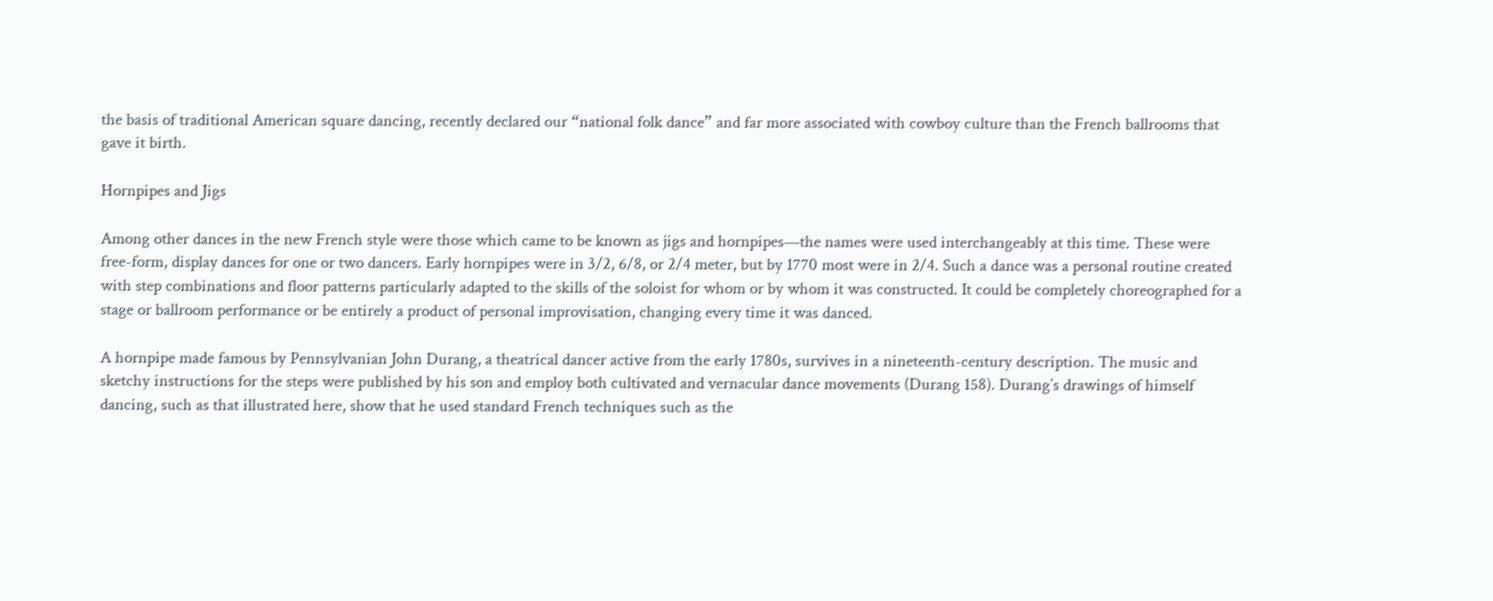the basis of traditional American square dancing, recently declared our “national folk dance” and far more associated with cowboy culture than the French ballrooms that gave it birth.

Hornpipes and Jigs

Among other dances in the new French style were those which came to be known as jigs and hornpipes—the names were used interchangeably at this time. These were free-form, display dances for one or two dancers. Early hornpipes were in 3/2, 6/8, or 2/4 meter, but by 1770 most were in 2/4. Such a dance was a personal routine created with step combinations and floor patterns particularly adapted to the skills of the soloist for whom or by whom it was constructed. It could be completely choreographed for a stage or ballroom performance or be entirely a product of personal improvisation, changing every time it was danced.

A hornpipe made famous by Pennsylvanian John Durang, a theatrical dancer active from the early 1780s, survives in a nineteenth-century description. The music and sketchy instructions for the steps were published by his son and employ both cultivated and vernacular dance movements (Durang 158). Durang’s drawings of himself dancing, such as that illustrated here, show that he used standard French techniques such as the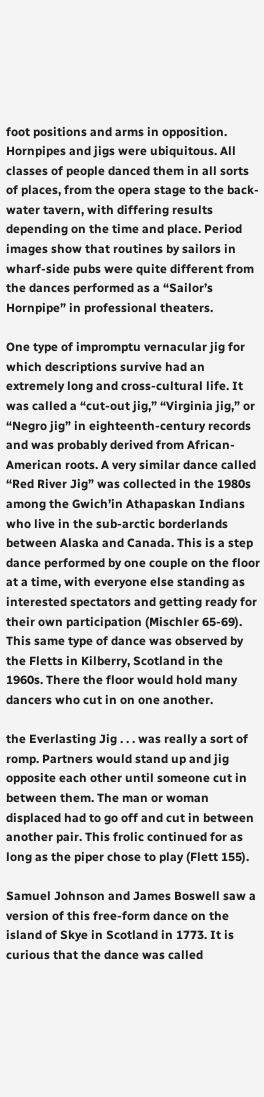foot positions and arms in opposition. Hornpipes and jigs were ubiquitous. All classes of people danced them in all sorts of places, from the opera stage to the back-water tavern, with differing results depending on the time and place. Period images show that routines by sailors in wharf-side pubs were quite different from the dances performed as a “Sailor’s Hornpipe” in professional theaters.

One type of impromptu vernacular jig for which descriptions survive had an extremely long and cross-cultural life. It was called a “cut-out jig,” “Virginia jig,” or “Negro jig” in eighteenth-century records and was probably derived from African-American roots. A very similar dance called “Red River Jig” was collected in the 1980s among the Gwich’in Athapaskan Indians who live in the sub-arctic borderlands between Alaska and Canada. This is a step dance performed by one couple on the floor at a time, with everyone else standing as interested spectators and getting ready for their own participation (Mischler 65-69). This same type of dance was observed by the Fletts in Kilberry, Scotland in the 1960s. There the floor would hold many dancers who cut in on one another.

the Everlasting Jig . . . was really a sort of romp. Partners would stand up and jig opposite each other until someone cut in between them. The man or woman displaced had to go off and cut in between another pair. This frolic continued for as long as the piper chose to play (Flett 155).

Samuel Johnson and James Boswell saw a version of this free-form dance on the island of Skye in Scotland in 1773. It is curious that the dance was called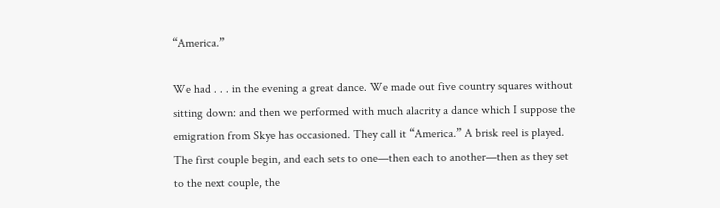“America.”

We had . . . in the evening a great dance. We made out five country squares without sitting down: and then we performed with much alacrity a dance which I suppose the emigration from Skye has occasioned. They call it “America.” A brisk reel is played. The first couple begin, and each sets to one—then each to another—then as they set to the next couple, the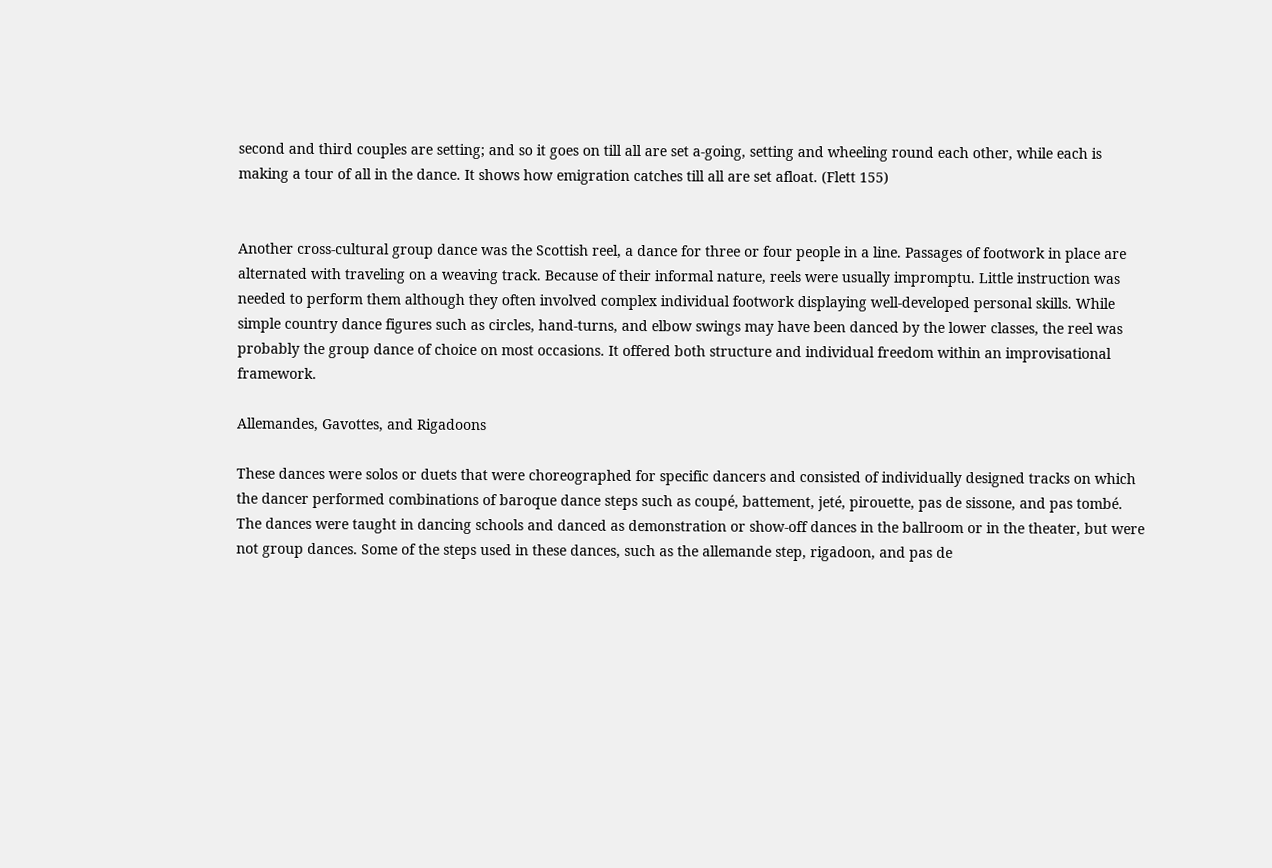second and third couples are setting; and so it goes on till all are set a-going, setting and wheeling round each other, while each is making a tour of all in the dance. It shows how emigration catches till all are set afloat. (Flett 155)


Another cross-cultural group dance was the Scottish reel, a dance for three or four people in a line. Passages of footwork in place are alternated with traveling on a weaving track. Because of their informal nature, reels were usually impromptu. Little instruction was needed to perform them although they often involved complex individual footwork displaying well-developed personal skills. While simple country dance figures such as circles, hand-turns, and elbow swings may have been danced by the lower classes, the reel was probably the group dance of choice on most occasions. It offered both structure and individual freedom within an improvisational framework.

Allemandes, Gavottes, and Rigadoons

These dances were solos or duets that were choreographed for specific dancers and consisted of individually designed tracks on which the dancer performed combinations of baroque dance steps such as coupé, battement, jeté, pirouette, pas de sissone, and pas tombé. The dances were taught in dancing schools and danced as demonstration or show-off dances in the ballroom or in the theater, but were not group dances. Some of the steps used in these dances, such as the allemande step, rigadoon, and pas de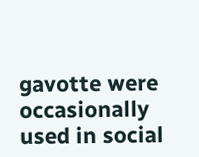gavotte were occasionally used in social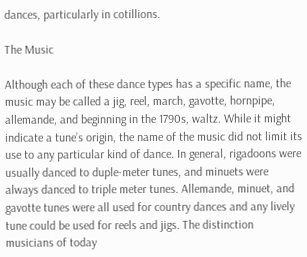dances, particularly in cotillions.

The Music

Although each of these dance types has a specific name, the music may be called a jig, reel, march, gavotte, hornpipe, allemande, and beginning in the 1790s, waltz. While it might indicate a tune’s origin, the name of the music did not limit its use to any particular kind of dance. In general, rigadoons were usually danced to duple-meter tunes, and minuets were always danced to triple meter tunes. Allemande, minuet, and gavotte tunes were all used for country dances and any lively tune could be used for reels and jigs. The distinction musicians of today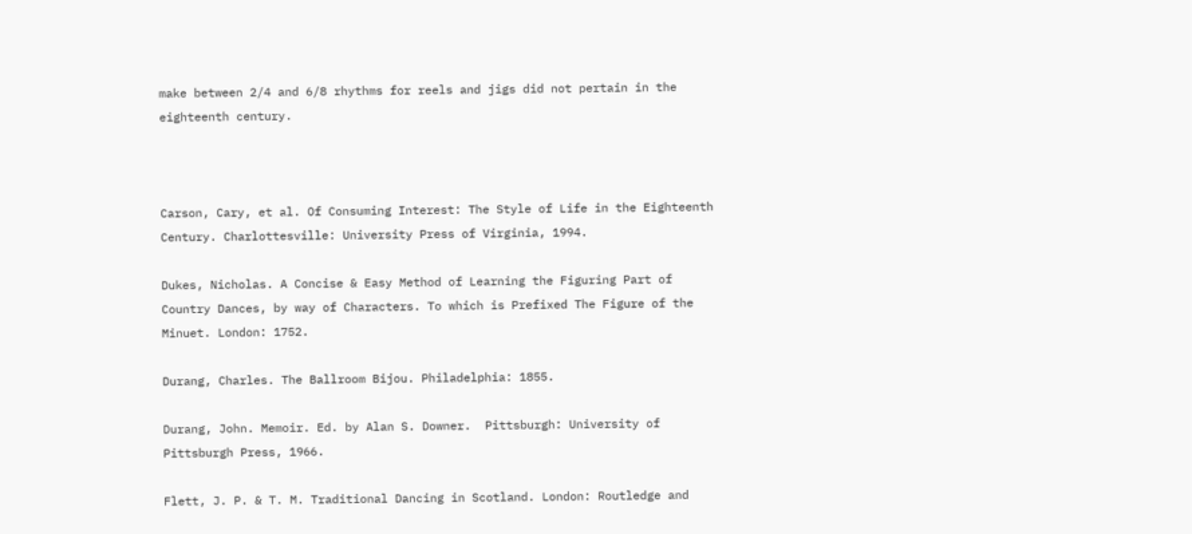make between 2/4 and 6/8 rhythms for reels and jigs did not pertain in the eighteenth century.



Carson, Cary, et al. Of Consuming Interest: The Style of Life in the Eighteenth Century. Charlottesville: University Press of Virginia, 1994.

Dukes, Nicholas. A Concise & Easy Method of Learning the Figuring Part of Country Dances, by way of Characters. To which is Prefixed The Figure of the Minuet. London: 1752.

Durang, Charles. The Ballroom Bijou. Philadelphia: 1855.

Durang, John. Memoir. Ed. by Alan S. Downer.  Pittsburgh: University of Pittsburgh Press, 1966.

Flett, J. P. & T. M. Traditional Dancing in Scotland. London: Routledge and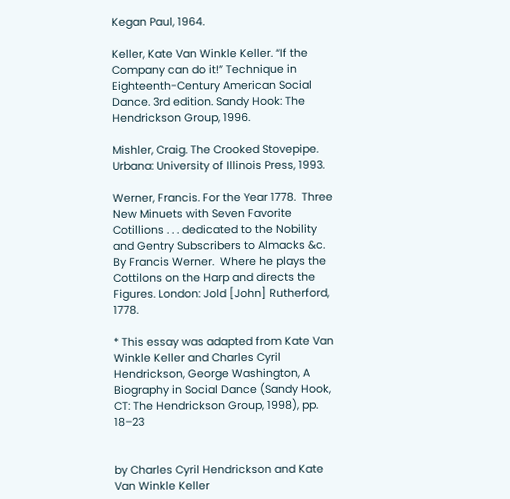Kegan Paul, 1964.

Keller, Kate Van Winkle Keller. “If the Company can do it!” Technique in Eighteenth-Century American Social Dance. 3rd edition. Sandy Hook: The Hendrickson Group, 1996.

Mishler, Craig. The Crooked Stovepipe. Urbana: University of Illinois Press, 1993.

Werner, Francis. For the Year 1778.  Three New Minuets with Seven Favorite Cotillions . . . dedicated to the Nobility and Gentry Subscribers to Almacks &c. By Francis Werner.  Where he plays the Cottilons on the Harp and directs the Figures. London: Jold [John] Rutherford, 1778.

* This essay was adapted from Kate Van Winkle Keller and Charles Cyril Hendrickson, George Washington, A Biography in Social Dance (Sandy Hook, CT: The Hendrickson Group, 1998), pp. 18–23


by Charles Cyril Hendrickson and Kate Van Winkle Keller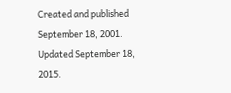Created and published September 18, 2001. Updated September 18, 2015.